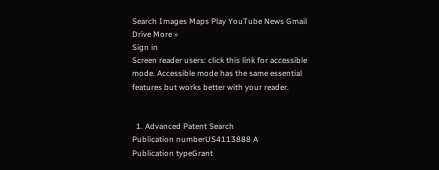Search Images Maps Play YouTube News Gmail Drive More »
Sign in
Screen reader users: click this link for accessible mode. Accessible mode has the same essential features but works better with your reader.


  1. Advanced Patent Search
Publication numberUS4113888 A
Publication typeGrant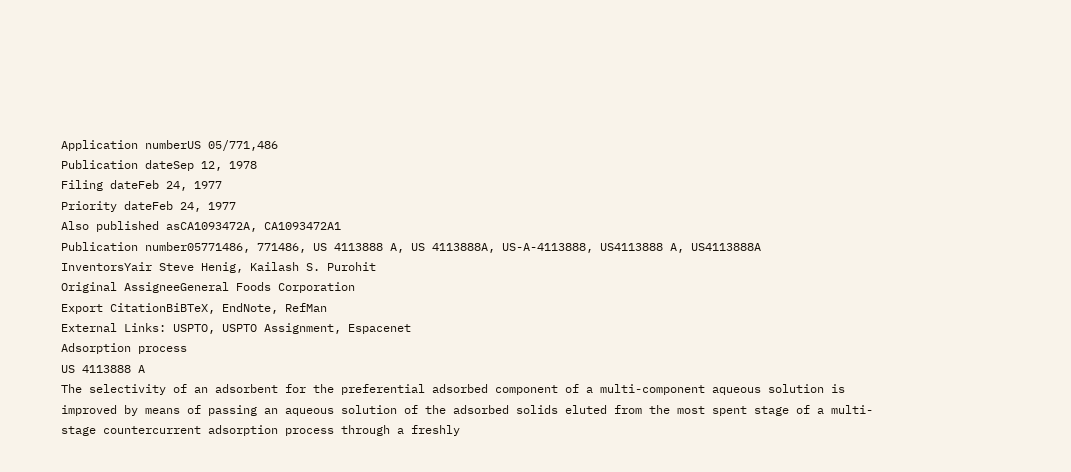Application numberUS 05/771,486
Publication dateSep 12, 1978
Filing dateFeb 24, 1977
Priority dateFeb 24, 1977
Also published asCA1093472A, CA1093472A1
Publication number05771486, 771486, US 4113888 A, US 4113888A, US-A-4113888, US4113888 A, US4113888A
InventorsYair Steve Henig, Kailash S. Purohit
Original AssigneeGeneral Foods Corporation
Export CitationBiBTeX, EndNote, RefMan
External Links: USPTO, USPTO Assignment, Espacenet
Adsorption process
US 4113888 A
The selectivity of an adsorbent for the preferential adsorbed component of a multi-component aqueous solution is improved by means of passing an aqueous solution of the adsorbed solids eluted from the most spent stage of a multi-stage countercurrent adsorption process through a freshly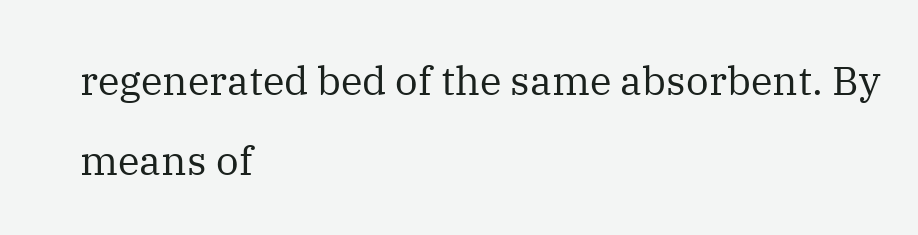regenerated bed of the same absorbent. By means of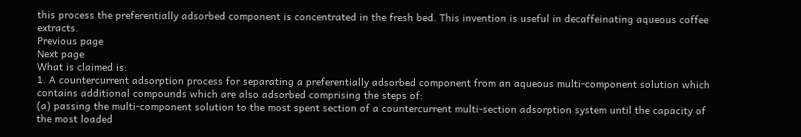this process the preferentially adsorbed component is concentrated in the fresh bed. This invention is useful in decaffeinating aqueous coffee extracts.
Previous page
Next page
What is claimed is:
1. A countercurrent adsorption process for separating a preferentially adsorbed component from an aqueous multi-component solution which contains additional compounds which are also adsorbed comprising the steps of:
(a) passing the multi-component solution to the most spent section of a countercurrent multi-section adsorption system until the capacity of the most loaded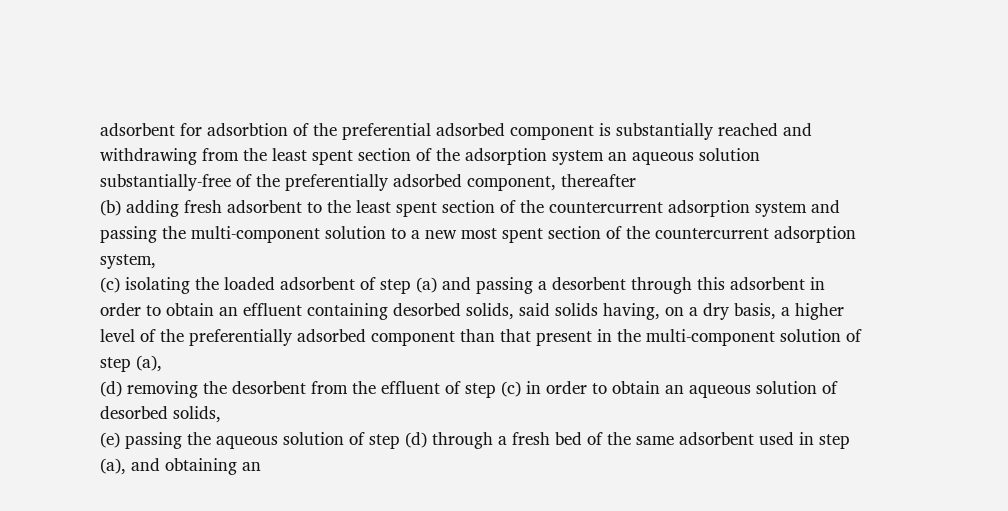adsorbent for adsorbtion of the preferential adsorbed component is substantially reached and withdrawing from the least spent section of the adsorption system an aqueous solution substantially-free of the preferentially adsorbed component, thereafter
(b) adding fresh adsorbent to the least spent section of the countercurrent adsorption system and passing the multi-component solution to a new most spent section of the countercurrent adsorption system,
(c) isolating the loaded adsorbent of step (a) and passing a desorbent through this adsorbent in order to obtain an effluent containing desorbed solids, said solids having, on a dry basis, a higher level of the preferentially adsorbed component than that present in the multi-component solution of step (a),
(d) removing the desorbent from the effluent of step (c) in order to obtain an aqueous solution of desorbed solids,
(e) passing the aqueous solution of step (d) through a fresh bed of the same adsorbent used in step (a), and obtaining an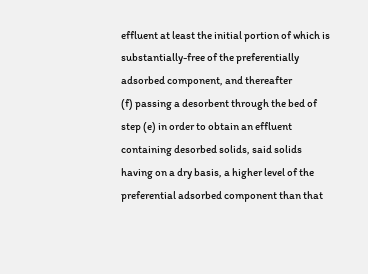effluent at least the initial portion of which is substantially-free of the preferentially adsorbed component, and thereafter
(f) passing a desorbent through the bed of step (e) in order to obtain an effluent containing desorbed solids, said solids having on a dry basis, a higher level of the preferential adsorbed component than that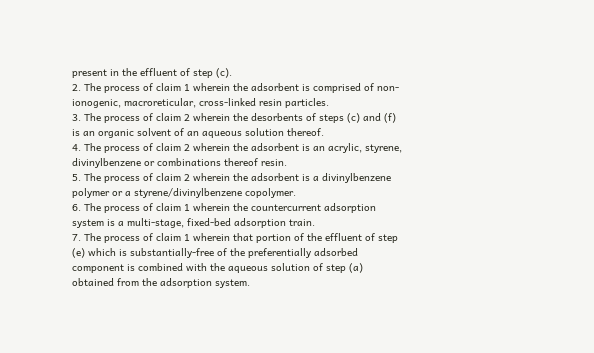present in the effluent of step (c).
2. The process of claim 1 wherein the adsorbent is comprised of non-ionogenic, macroreticular, cross-linked resin particles.
3. The process of claim 2 wherein the desorbents of steps (c) and (f) is an organic solvent of an aqueous solution thereof.
4. The process of claim 2 wherein the adsorbent is an acrylic, styrene, divinylbenzene or combinations thereof resin.
5. The process of claim 2 wherein the adsorbent is a divinylbenzene polymer or a styrene/divinylbenzene copolymer.
6. The process of claim 1 wherein the countercurrent adsorption system is a multi-stage, fixed-bed adsorption train.
7. The process of claim 1 wherein that portion of the effluent of step (e) which is substantially-free of the preferentially adsorbed component is combined with the aqueous solution of step (a) obtained from the adsorption system.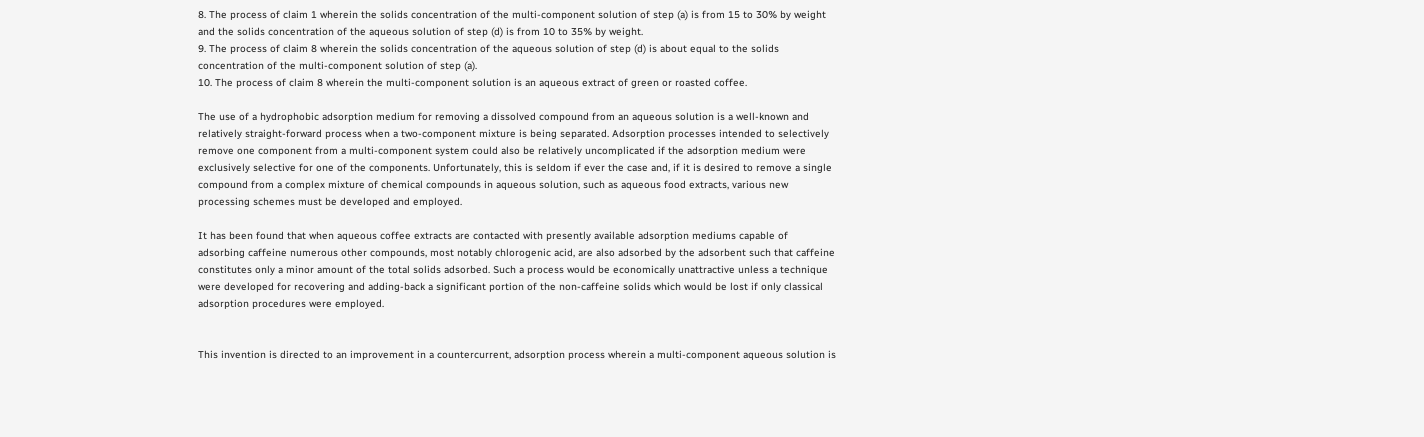8. The process of claim 1 wherein the solids concentration of the multi-component solution of step (a) is from 15 to 30% by weight and the solids concentration of the aqueous solution of step (d) is from 10 to 35% by weight.
9. The process of claim 8 wherein the solids concentration of the aqueous solution of step (d) is about equal to the solids concentration of the multi-component solution of step (a).
10. The process of claim 8 wherein the multi-component solution is an aqueous extract of green or roasted coffee.

The use of a hydrophobic adsorption medium for removing a dissolved compound from an aqueous solution is a well-known and relatively straight-forward process when a two-component mixture is being separated. Adsorption processes intended to selectively remove one component from a multi-component system could also be relatively uncomplicated if the adsorption medium were exclusively selective for one of the components. Unfortunately, this is seldom if ever the case and, if it is desired to remove a single compound from a complex mixture of chemical compounds in aqueous solution, such as aqueous food extracts, various new processing schemes must be developed and employed.

It has been found that when aqueous coffee extracts are contacted with presently available adsorption mediums capable of adsorbing caffeine numerous other compounds, most notably chlorogenic acid, are also adsorbed by the adsorbent such that caffeine constitutes only a minor amount of the total solids adsorbed. Such a process would be economically unattractive unless a technique were developed for recovering and adding-back a significant portion of the non-caffeine solids which would be lost if only classical adsorption procedures were employed.


This invention is directed to an improvement in a countercurrent, adsorption process wherein a multi-component aqueous solution is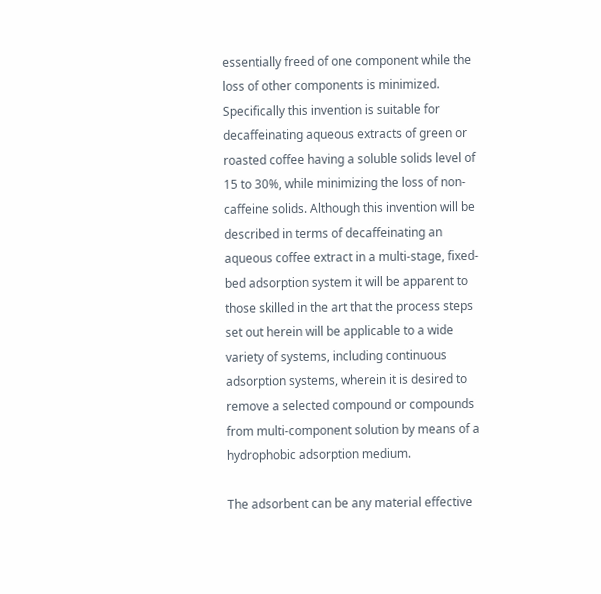essentially freed of one component while the loss of other components is minimized. Specifically this invention is suitable for decaffeinating aqueous extracts of green or roasted coffee having a soluble solids level of 15 to 30%, while minimizing the loss of non-caffeine solids. Although this invention will be described in terms of decaffeinating an aqueous coffee extract in a multi-stage, fixed-bed adsorption system it will be apparent to those skilled in the art that the process steps set out herein will be applicable to a wide variety of systems, including continuous adsorption systems, wherein it is desired to remove a selected compound or compounds from multi-component solution by means of a hydrophobic adsorption medium.

The adsorbent can be any material effective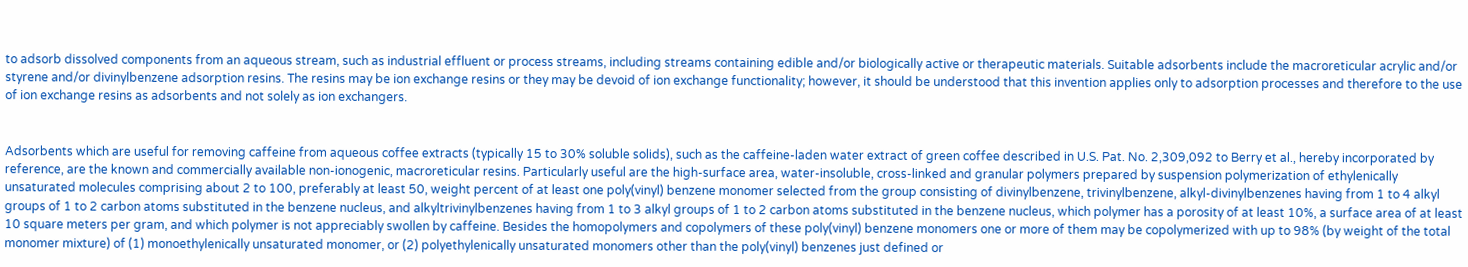to adsorb dissolved components from an aqueous stream, such as industrial effluent or process streams, including streams containing edible and/or biologically active or therapeutic materials. Suitable adsorbents include the macroreticular acrylic and/or styrene and/or divinylbenzene adsorption resins. The resins may be ion exchange resins or they may be devoid of ion exchange functionality; however, it should be understood that this invention applies only to adsorption processes and therefore to the use of ion exchange resins as adsorbents and not solely as ion exchangers.


Adsorbents which are useful for removing caffeine from aqueous coffee extracts (typically 15 to 30% soluble solids), such as the caffeine-laden water extract of green coffee described in U.S. Pat. No. 2,309,092 to Berry et al., hereby incorporated by reference, are the known and commercially available non-ionogenic, macroreticular resins. Particularly useful are the high-surface area, water-insoluble, cross-linked and granular polymers prepared by suspension polymerization of ethylenically unsaturated molecules comprising about 2 to 100, preferably at least 50, weight percent of at least one poly(vinyl) benzene monomer selected from the group consisting of divinylbenzene, trivinylbenzene, alkyl-divinylbenzenes having from 1 to 4 alkyl groups of 1 to 2 carbon atoms substituted in the benzene nucleus, and alkyltrivinylbenzenes having from 1 to 3 alkyl groups of 1 to 2 carbon atoms substituted in the benzene nucleus, which polymer has a porosity of at least 10%, a surface area of at least 10 square meters per gram, and which polymer is not appreciably swollen by caffeine. Besides the homopolymers and copolymers of these poly(vinyl) benzene monomers one or more of them may be copolymerized with up to 98% (by weight of the total monomer mixture) of (1) monoethylenically unsaturated monomer, or (2) polyethylenically unsaturated monomers other than the poly(vinyl) benzenes just defined or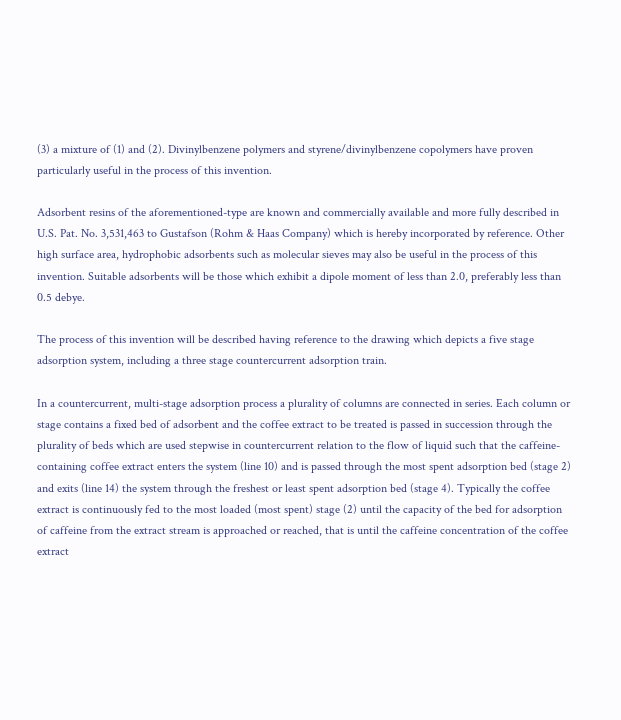(3) a mixture of (1) and (2). Divinylbenzene polymers and styrene/divinylbenzene copolymers have proven particularly useful in the process of this invention.

Adsorbent resins of the aforementioned-type are known and commercially available and more fully described in U.S. Pat. No. 3,531,463 to Gustafson (Rohm & Haas Company) which is hereby incorporated by reference. Other high surface area, hydrophobic adsorbents such as molecular sieves may also be useful in the process of this invention. Suitable adsorbents will be those which exhibit a dipole moment of less than 2.0, preferably less than 0.5 debye.

The process of this invention will be described having reference to the drawing which depicts a five stage adsorption system, including a three stage countercurrent adsorption train.

In a countercurrent, multi-stage adsorption process a plurality of columns are connected in series. Each column or stage contains a fixed bed of adsorbent and the coffee extract to be treated is passed in succession through the plurality of beds which are used stepwise in countercurrent relation to the flow of liquid such that the caffeine-containing coffee extract enters the system (line 10) and is passed through the most spent adsorption bed (stage 2) and exits (line 14) the system through the freshest or least spent adsorption bed (stage 4). Typically the coffee extract is continuously fed to the most loaded (most spent) stage (2) until the capacity of the bed for adsorption of caffeine from the extract stream is approached or reached, that is until the caffeine concentration of the coffee extract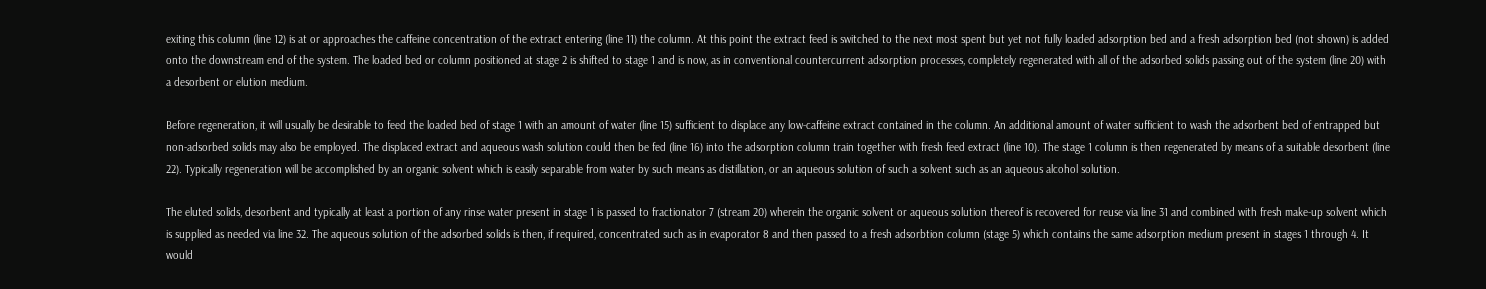exiting this column (line 12) is at or approaches the caffeine concentration of the extract entering (line 11) the column. At this point the extract feed is switched to the next most spent but yet not fully loaded adsorption bed and a fresh adsorption bed (not shown) is added onto the downstream end of the system. The loaded bed or column positioned at stage 2 is shifted to stage 1 and is now, as in conventional countercurrent adsorption processes, completely regenerated with all of the adsorbed solids passing out of the system (line 20) with a desorbent or elution medium.

Before regeneration, it will usually be desirable to feed the loaded bed of stage 1 with an amount of water (line 15) sufficient to displace any low-caffeine extract contained in the column. An additional amount of water sufficient to wash the adsorbent bed of entrapped but non-adsorbed solids may also be employed. The displaced extract and aqueous wash solution could then be fed (line 16) into the adsorption column train together with fresh feed extract (line 10). The stage 1 column is then regenerated by means of a suitable desorbent (line 22). Typically regeneration will be accomplished by an organic solvent which is easily separable from water by such means as distillation, or an aqueous solution of such a solvent such as an aqueous alcohol solution.

The eluted solids, desorbent and typically at least a portion of any rinse water present in stage 1 is passed to fractionator 7 (stream 20) wherein the organic solvent or aqueous solution thereof is recovered for reuse via line 31 and combined with fresh make-up solvent which is supplied as needed via line 32. The aqueous solution of the adsorbed solids is then, if required, concentrated such as in evaporator 8 and then passed to a fresh adsorbtion column (stage 5) which contains the same adsorption medium present in stages 1 through 4. It would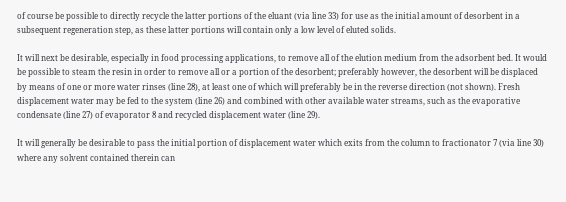of course be possible to directly recycle the latter portions of the eluant (via line 33) for use as the initial amount of desorbent in a subsequent regeneration step, as these latter portions will contain only a low level of eluted solids.

It will next be desirable, especially in food processing applications, to remove all of the elution medium from the adsorbent bed. It would be possible to steam the resin in order to remove all or a portion of the desorbent; preferably however, the desorbent will be displaced by means of one or more water rinses (line 28), at least one of which will preferably be in the reverse direction (not shown). Fresh displacement water may be fed to the system (line 26) and combined with other available water streams, such as the evaporative condensate (line 27) of evaporator 8 and recycled displacement water (line 29).

It will generally be desirable to pass the initial portion of displacement water which exits from the column to fractionator 7 (via line 30) where any solvent contained therein can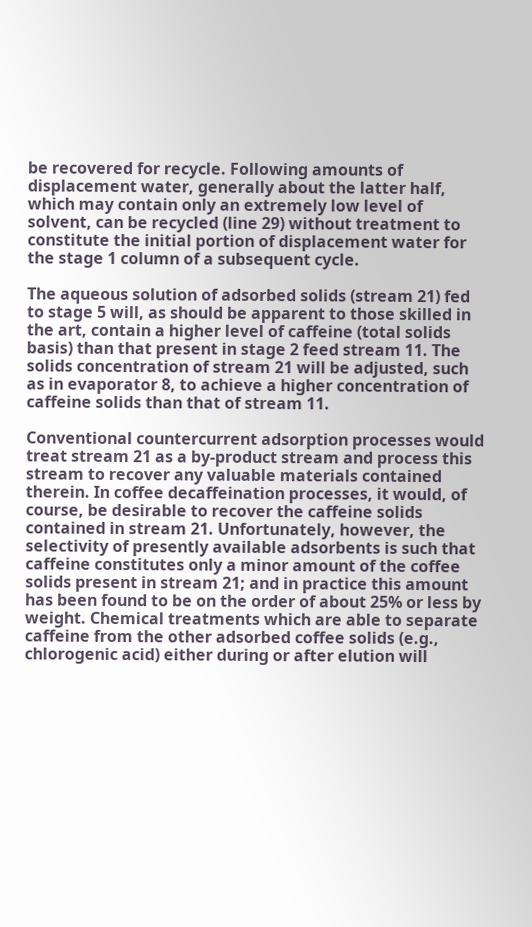be recovered for recycle. Following amounts of displacement water, generally about the latter half, which may contain only an extremely low level of solvent, can be recycled (line 29) without treatment to constitute the initial portion of displacement water for the stage 1 column of a subsequent cycle.

The aqueous solution of adsorbed solids (stream 21) fed to stage 5 will, as should be apparent to those skilled in the art, contain a higher level of caffeine (total solids basis) than that present in stage 2 feed stream 11. The solids concentration of stream 21 will be adjusted, such as in evaporator 8, to achieve a higher concentration of caffeine solids than that of stream 11.

Conventional countercurrent adsorption processes would treat stream 21 as a by-product stream and process this stream to recover any valuable materials contained therein. In coffee decaffeination processes, it would, of course, be desirable to recover the caffeine solids contained in stream 21. Unfortunately, however, the selectivity of presently available adsorbents is such that caffeine constitutes only a minor amount of the coffee solids present in stream 21; and in practice this amount has been found to be on the order of about 25% or less by weight. Chemical treatments which are able to separate caffeine from the other adsorbed coffee solids (e.g., chlorogenic acid) either during or after elution will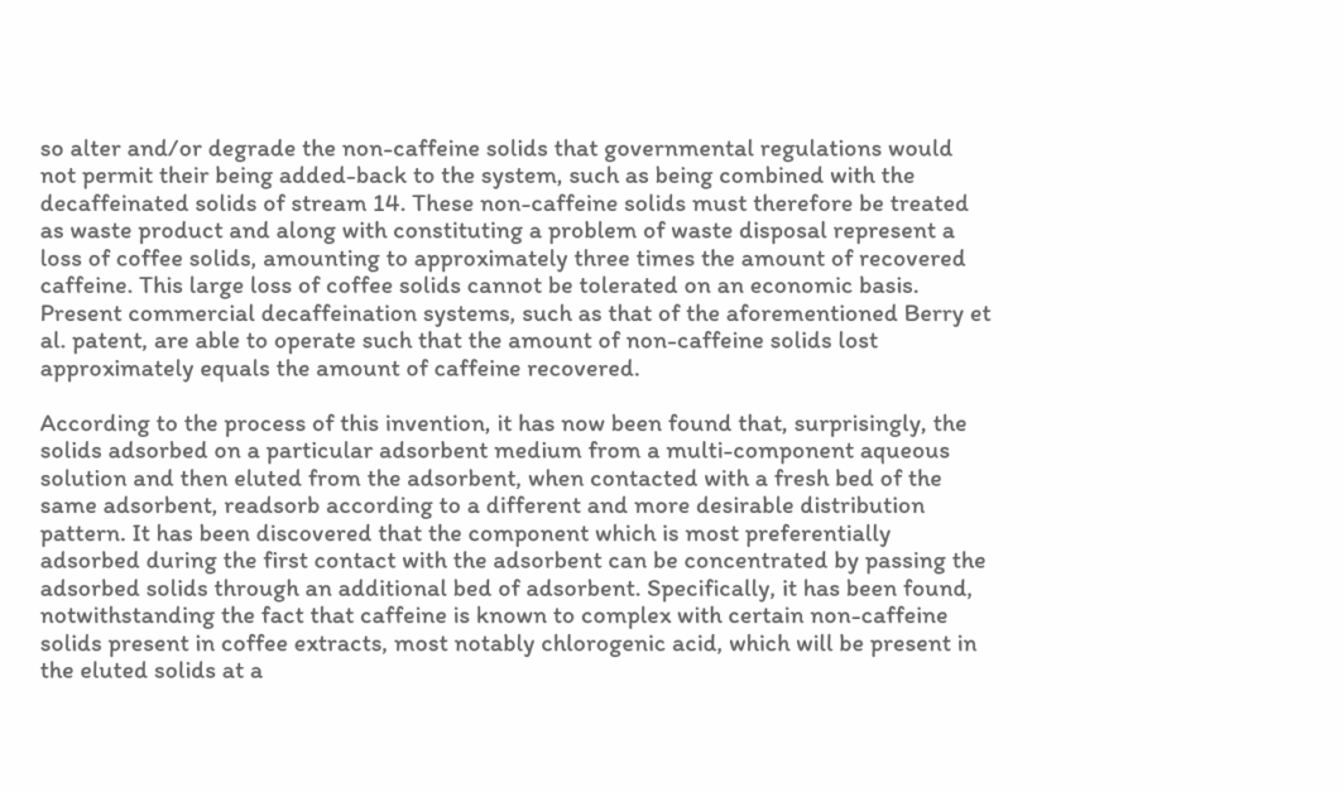so alter and/or degrade the non-caffeine solids that governmental regulations would not permit their being added-back to the system, such as being combined with the decaffeinated solids of stream 14. These non-caffeine solids must therefore be treated as waste product and along with constituting a problem of waste disposal represent a loss of coffee solids, amounting to approximately three times the amount of recovered caffeine. This large loss of coffee solids cannot be tolerated on an economic basis. Present commercial decaffeination systems, such as that of the aforementioned Berry et al. patent, are able to operate such that the amount of non-caffeine solids lost approximately equals the amount of caffeine recovered.

According to the process of this invention, it has now been found that, surprisingly, the solids adsorbed on a particular adsorbent medium from a multi-component aqueous solution and then eluted from the adsorbent, when contacted with a fresh bed of the same adsorbent, readsorb according to a different and more desirable distribution pattern. It has been discovered that the component which is most preferentially adsorbed during the first contact with the adsorbent can be concentrated by passing the adsorbed solids through an additional bed of adsorbent. Specifically, it has been found, notwithstanding the fact that caffeine is known to complex with certain non-caffeine solids present in coffee extracts, most notably chlorogenic acid, which will be present in the eluted solids at a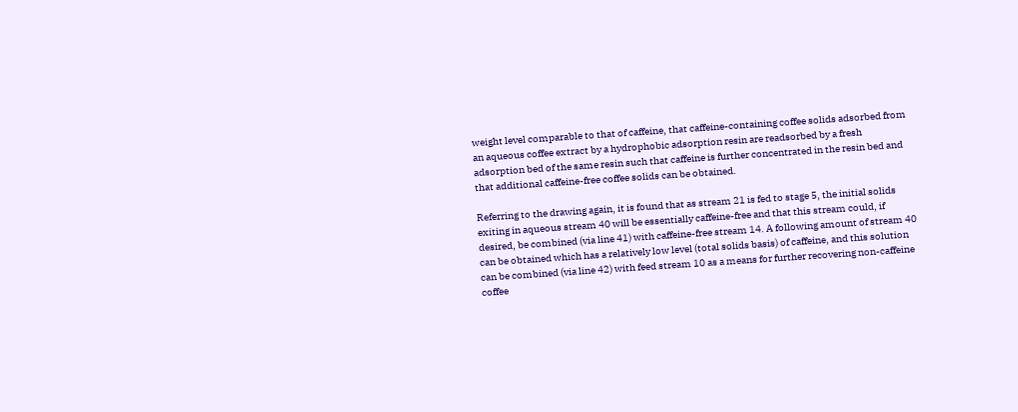weight level comparable to that of caffeine, that caffeine-containing coffee solids adsorbed from an aqueous coffee extract by a hydrophobic adsorption resin are readsorbed by a fresh adsorption bed of the same resin such that caffeine is further concentrated in the resin bed and that additional caffeine-free coffee solids can be obtained.

Referring to the drawing again, it is found that as stream 21 is fed to stage 5, the initial solids exiting in aqueous stream 40 will be essentially caffeine-free and that this stream could, if desired, be combined (via line 41) with caffeine-free stream 14. A following amount of stream 40 can be obtained which has a relatively low level (total solids basis) of caffeine, and this solution can be combined (via line 42) with feed stream 10 as a means for further recovering non-caffeine coffee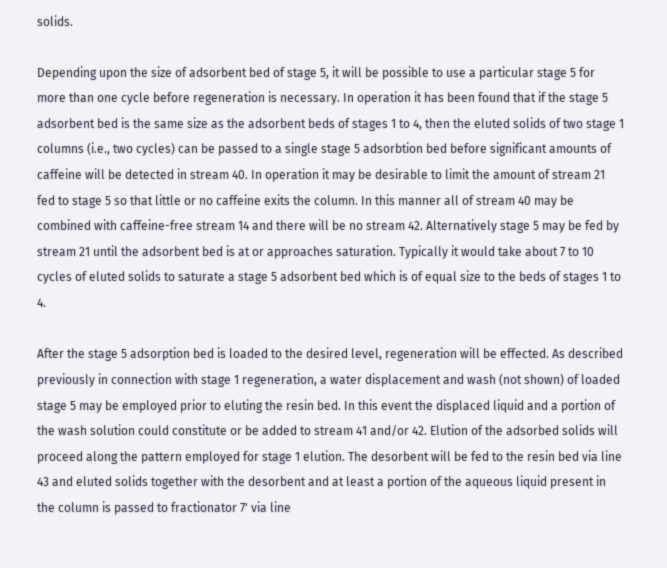solids.

Depending upon the size of adsorbent bed of stage 5, it will be possible to use a particular stage 5 for more than one cycle before regeneration is necessary. In operation it has been found that if the stage 5 adsorbent bed is the same size as the adsorbent beds of stages 1 to 4, then the eluted solids of two stage 1 columns (i.e., two cycles) can be passed to a single stage 5 adsorbtion bed before significant amounts of caffeine will be detected in stream 40. In operation it may be desirable to limit the amount of stream 21 fed to stage 5 so that little or no caffeine exits the column. In this manner all of stream 40 may be combined with caffeine-free stream 14 and there will be no stream 42. Alternatively stage 5 may be fed by stream 21 until the adsorbent bed is at or approaches saturation. Typically it would take about 7 to 10 cycles of eluted solids to saturate a stage 5 adsorbent bed which is of equal size to the beds of stages 1 to 4.

After the stage 5 adsorption bed is loaded to the desired level, regeneration will be effected. As described previously in connection with stage 1 regeneration, a water displacement and wash (not shown) of loaded stage 5 may be employed prior to eluting the resin bed. In this event the displaced liquid and a portion of the wash solution could constitute or be added to stream 41 and/or 42. Elution of the adsorbed solids will proceed along the pattern employed for stage 1 elution. The desorbent will be fed to the resin bed via line 43 and eluted solids together with the desorbent and at least a portion of the aqueous liquid present in the column is passed to fractionator 7' via line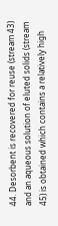44. Desorbent is recovered for reuse (stream 43) and an aqueous solution of eluted solids (stream 45) is obtained which contains a relatively high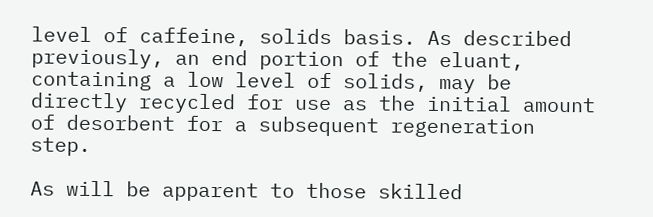level of caffeine, solids basis. As described previously, an end portion of the eluant, containing a low level of solids, may be directly recycled for use as the initial amount of desorbent for a subsequent regeneration step.

As will be apparent to those skilled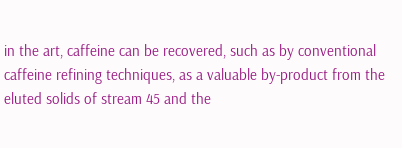in the art, caffeine can be recovered, such as by conventional caffeine refining techniques, as a valuable by-product from the eluted solids of stream 45 and the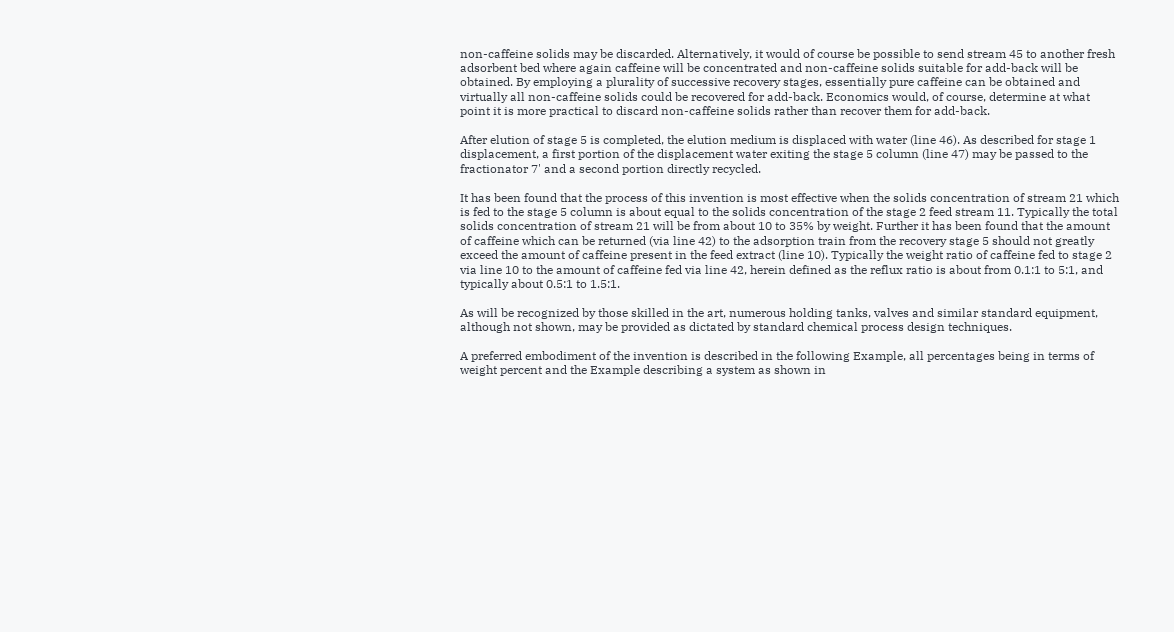non-caffeine solids may be discarded. Alternatively, it would of course be possible to send stream 45 to another fresh adsorbent bed where again caffeine will be concentrated and non-caffeine solids suitable for add-back will be obtained. By employing a plurality of successive recovery stages, essentially pure caffeine can be obtained and virtually all non-caffeine solids could be recovered for add-back. Economics would, of course, determine at what point it is more practical to discard non-caffeine solids rather than recover them for add-back.

After elution of stage 5 is completed, the elution medium is displaced with water (line 46). As described for stage 1 displacement, a first portion of the displacement water exiting the stage 5 column (line 47) may be passed to the fractionator 7' and a second portion directly recycled.

It has been found that the process of this invention is most effective when the solids concentration of stream 21 which is fed to the stage 5 column is about equal to the solids concentration of the stage 2 feed stream 11. Typically the total solids concentration of stream 21 will be from about 10 to 35% by weight. Further it has been found that the amount of caffeine which can be returned (via line 42) to the adsorption train from the recovery stage 5 should not greatly exceed the amount of caffeine present in the feed extract (line 10). Typically the weight ratio of caffeine fed to stage 2 via line 10 to the amount of caffeine fed via line 42, herein defined as the reflux ratio is about from 0.1:1 to 5:1, and typically about 0.5:1 to 1.5:1.

As will be recognized by those skilled in the art, numerous holding tanks, valves and similar standard equipment, although not shown, may be provided as dictated by standard chemical process design techniques.

A preferred embodiment of the invention is described in the following Example, all percentages being in terms of weight percent and the Example describing a system as shown in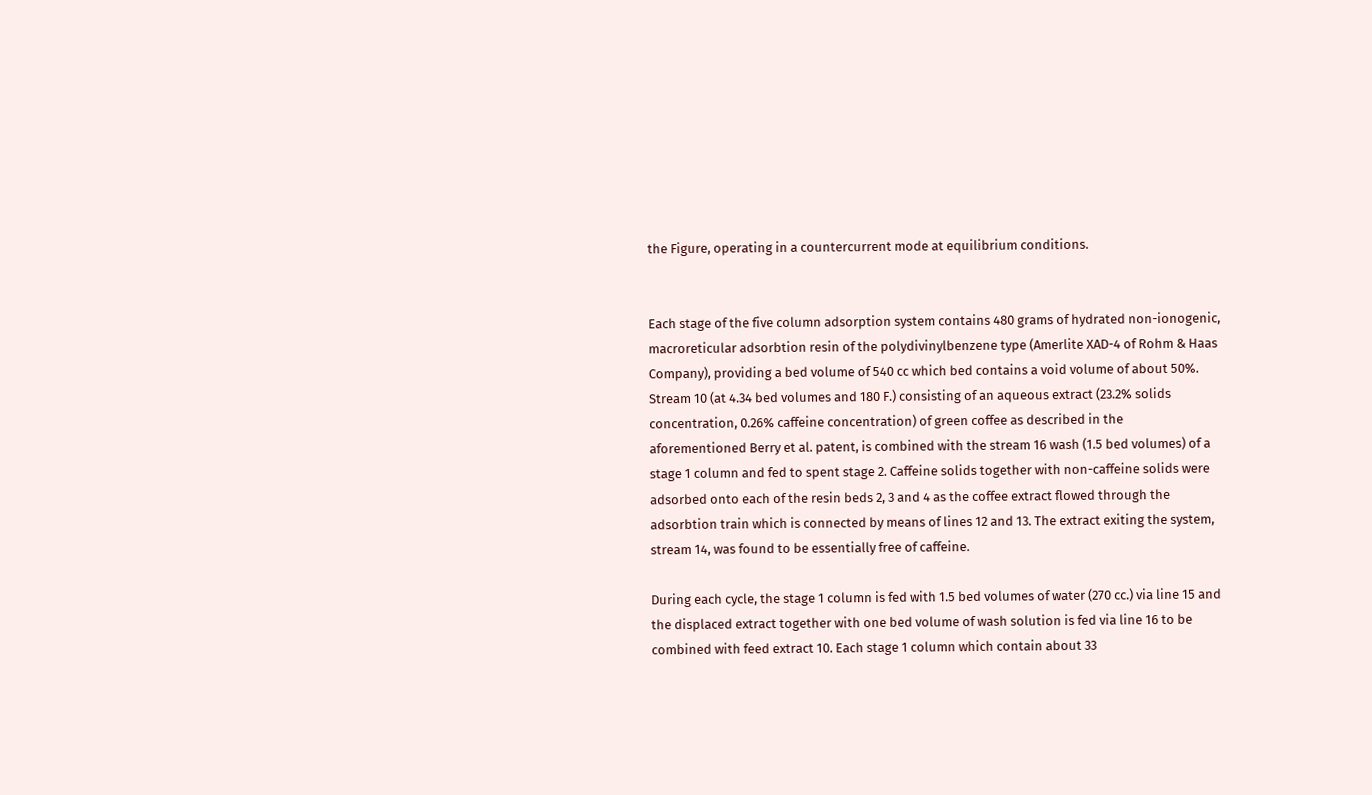the Figure, operating in a countercurrent mode at equilibrium conditions.


Each stage of the five column adsorption system contains 480 grams of hydrated non-ionogenic, macroreticular adsorbtion resin of the polydivinylbenzene type (Amerlite XAD-4 of Rohm & Haas Company), providing a bed volume of 540 cc which bed contains a void volume of about 50%. Stream 10 (at 4.34 bed volumes and 180 F.) consisting of an aqueous extract (23.2% solids concentration, 0.26% caffeine concentration) of green coffee as described in the aforementioned Berry et al. patent, is combined with the stream 16 wash (1.5 bed volumes) of a stage 1 column and fed to spent stage 2. Caffeine solids together with non-caffeine solids were adsorbed onto each of the resin beds 2, 3 and 4 as the coffee extract flowed through the adsorbtion train which is connected by means of lines 12 and 13. The extract exiting the system, stream 14, was found to be essentially free of caffeine.

During each cycle, the stage 1 column is fed with 1.5 bed volumes of water (270 cc.) via line 15 and the displaced extract together with one bed volume of wash solution is fed via line 16 to be combined with feed extract 10. Each stage 1 column which contain about 33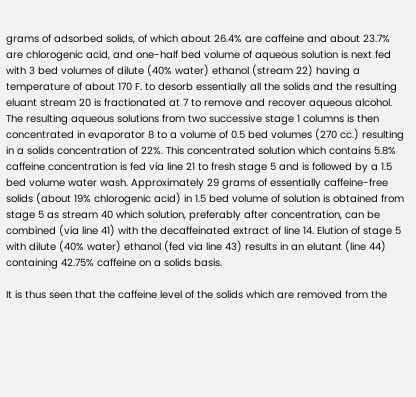grams of adsorbed solids, of which about 26.4% are caffeine and about 23.7% are chlorogenic acid, and one-half bed volume of aqueous solution is next fed with 3 bed volumes of dilute (40% water) ethanol (stream 22) having a temperature of about 170 F. to desorb essentially all the solids and the resulting eluant stream 20 is fractionated at 7 to remove and recover aqueous alcohol. The resulting aqueous solutions from two successive stage 1 columns is then concentrated in evaporator 8 to a volume of 0.5 bed volumes (270 cc.) resulting in a solids concentration of 22%. This concentrated solution which contains 5.8% caffeine concentration is fed via line 21 to fresh stage 5 and is followed by a 1.5 bed volume water wash. Approximately 29 grams of essentially caffeine-free solids (about 19% chlorogenic acid) in 1.5 bed volume of solution is obtained from stage 5 as stream 40 which solution, preferably after concentration, can be combined (via line 41) with the decaffeinated extract of line 14. Elution of stage 5 with dilute (40% water) ethanol (fed via line 43) results in an elutant (line 44) containing 42.75% caffeine on a solids basis.

It is thus seen that the caffeine level of the solids which are removed from the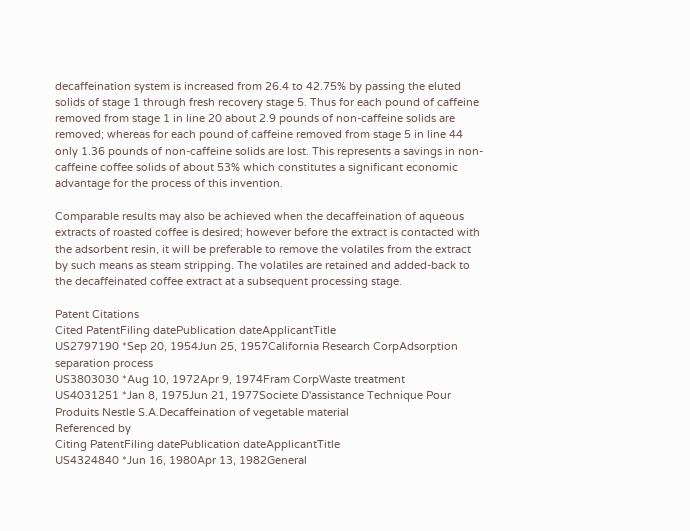decaffeination system is increased from 26.4 to 42.75% by passing the eluted solids of stage 1 through fresh recovery stage 5. Thus for each pound of caffeine removed from stage 1 in line 20 about 2.9 pounds of non-caffeine solids are removed; whereas for each pound of caffeine removed from stage 5 in line 44 only 1.36 pounds of non-caffeine solids are lost. This represents a savings in non-caffeine coffee solids of about 53% which constitutes a significant economic advantage for the process of this invention.

Comparable results may also be achieved when the decaffeination of aqueous extracts of roasted coffee is desired; however before the extract is contacted with the adsorbent resin, it will be preferable to remove the volatiles from the extract by such means as steam stripping. The volatiles are retained and added-back to the decaffeinated coffee extract at a subsequent processing stage.

Patent Citations
Cited PatentFiling datePublication dateApplicantTitle
US2797190 *Sep 20, 1954Jun 25, 1957California Research CorpAdsorption separation process
US3803030 *Aug 10, 1972Apr 9, 1974Fram CorpWaste treatment
US4031251 *Jan 8, 1975Jun 21, 1977Societe D'assistance Technique Pour Produits Nestle S.A.Decaffeination of vegetable material
Referenced by
Citing PatentFiling datePublication dateApplicantTitle
US4324840 *Jun 16, 1980Apr 13, 1982General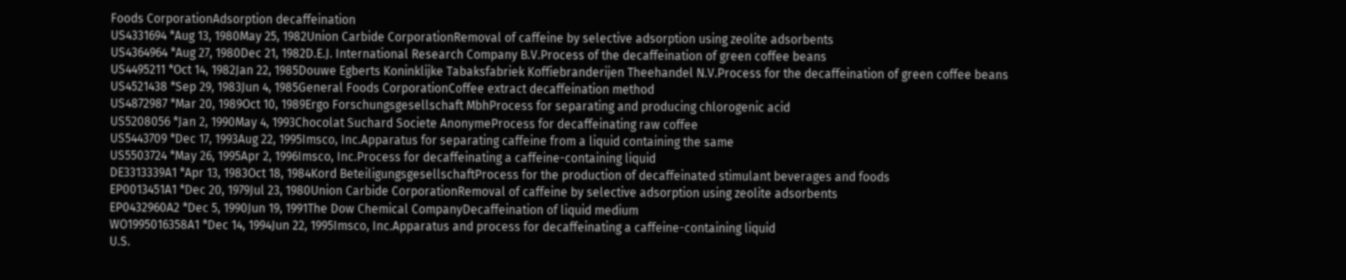Foods CorporationAdsorption decaffeination
US4331694 *Aug 13, 1980May 25, 1982Union Carbide CorporationRemoval of caffeine by selective adsorption using zeolite adsorbents
US4364964 *Aug 27, 1980Dec 21, 1982D.E.J. International Research Company B.V.Process of the decaffeination of green coffee beans
US4495211 *Oct 14, 1982Jan 22, 1985Douwe Egberts Koninklijke Tabaksfabriek Koffiebranderijen Theehandel N.V.Process for the decaffeination of green coffee beans
US4521438 *Sep 29, 1983Jun 4, 1985General Foods CorporationCoffee extract decaffeination method
US4872987 *Mar 20, 1989Oct 10, 1989Ergo Forschungsgesellschaft MbhProcess for separating and producing chlorogenic acid
US5208056 *Jan 2, 1990May 4, 1993Chocolat Suchard Societe AnonymeProcess for decaffeinating raw coffee
US5443709 *Dec 17, 1993Aug 22, 1995Imsco, Inc.Apparatus for separating caffeine from a liquid containing the same
US5503724 *May 26, 1995Apr 2, 1996Imsco, Inc.Process for decaffeinating a caffeine-containing liquid
DE3313339A1 *Apr 13, 1983Oct 18, 1984Kord BeteiligungsgesellschaftProcess for the production of decaffeinated stimulant beverages and foods
EP0013451A1 *Dec 20, 1979Jul 23, 1980Union Carbide CorporationRemoval of caffeine by selective adsorption using zeolite adsorbents
EP0432960A2 *Dec 5, 1990Jun 19, 1991The Dow Chemical CompanyDecaffeination of liquid medium
WO1995016358A1 *Dec 14, 1994Jun 22, 1995Imsco, Inc.Apparatus and process for decaffeinating a caffeine-containing liquid
U.S.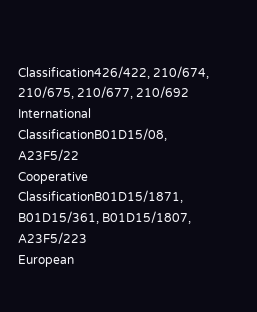Classification426/422, 210/674, 210/675, 210/677, 210/692
International ClassificationB01D15/08, A23F5/22
Cooperative ClassificationB01D15/1871, B01D15/361, B01D15/1807, A23F5/223
European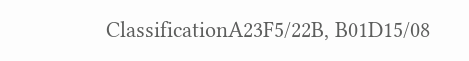ClassificationA23F5/22B, B01D15/08